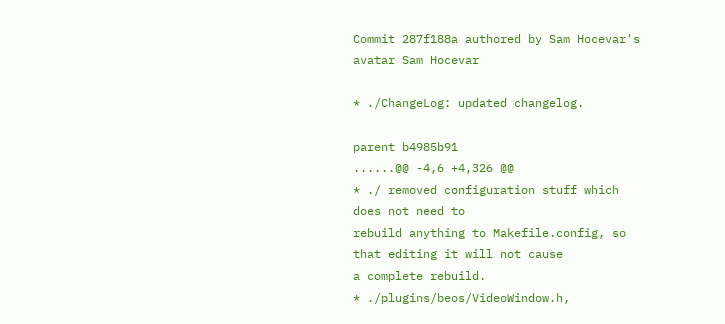Commit 287f188a authored by Sam Hocevar's avatar Sam Hocevar

* ./ChangeLog: updated changelog.

parent b4985b91
......@@ -4,6 +4,326 @@
* ./ removed configuration stuff which does not need to
rebuild anything to Makefile.config, so that editing it will not cause
a complete rebuild.
* ./plugins/beos/VideoWindow.h,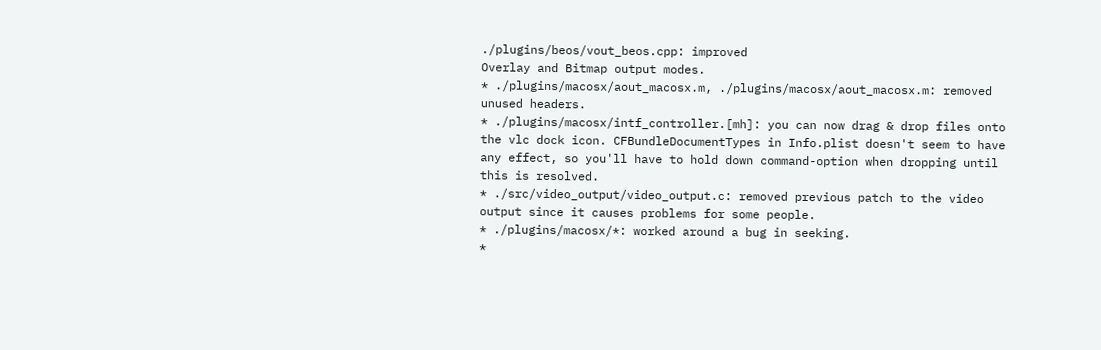./plugins/beos/vout_beos.cpp: improved
Overlay and Bitmap output modes.
* ./plugins/macosx/aout_macosx.m, ./plugins/macosx/aout_macosx.m: removed
unused headers.
* ./plugins/macosx/intf_controller.[mh]: you can now drag & drop files onto
the vlc dock icon. CFBundleDocumentTypes in Info.plist doesn't seem to have
any effect, so you'll have to hold down command-option when dropping until
this is resolved.
* ./src/video_output/video_output.c: removed previous patch to the video
output since it causes problems for some people.
* ./plugins/macosx/*: worked around a bug in seeking.
*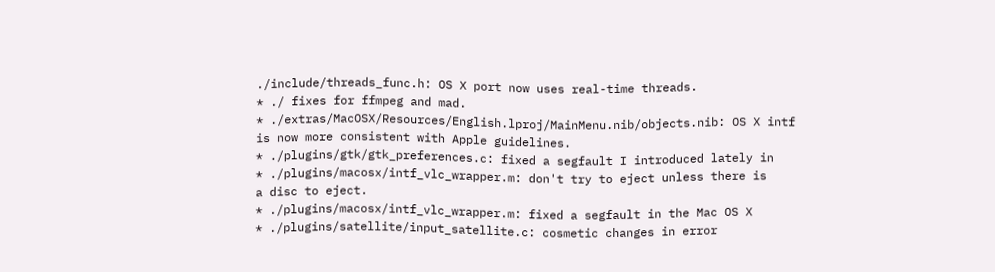./include/threads_func.h: OS X port now uses real-time threads.
* ./ fixes for ffmpeg and mad.
* ./extras/MacOSX/Resources/English.lproj/MainMenu.nib/objects.nib: OS X intf
is now more consistent with Apple guidelines.
* ./plugins/gtk/gtk_preferences.c: fixed a segfault I introduced lately in
* ./plugins/macosx/intf_vlc_wrapper.m: don't try to eject unless there is
a disc to eject.
* ./plugins/macosx/intf_vlc_wrapper.m: fixed a segfault in the Mac OS X
* ./plugins/satellite/input_satellite.c: cosmetic changes in error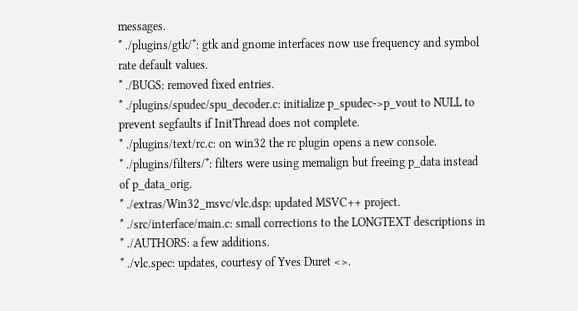messages.
* ./plugins/gtk/*: gtk and gnome interfaces now use frequency and symbol
rate default values.
* ./BUGS: removed fixed entries.
* ./plugins/spudec/spu_decoder.c: initialize p_spudec->p_vout to NULL to
prevent segfaults if InitThread does not complete.
* ./plugins/text/rc.c: on win32 the rc plugin opens a new console.
* ./plugins/filters/*: filters were using memalign but freeing p_data instead
of p_data_orig.
* ./extras/Win32_msvc/vlc.dsp: updated MSVC++ project.
* ./src/interface/main.c: small corrections to the LONGTEXT descriptions in
* ./AUTHORS: a few additions.
* ./vlc.spec: updates, courtesy of Yves Duret <>.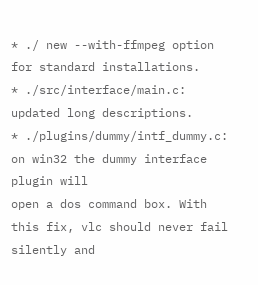* ./ new --with-ffmpeg option for standard installations.
* ./src/interface/main.c: updated long descriptions.
* ./plugins/dummy/intf_dummy.c: on win32 the dummy interface plugin will
open a dos command box. With this fix, vlc should never fail silently and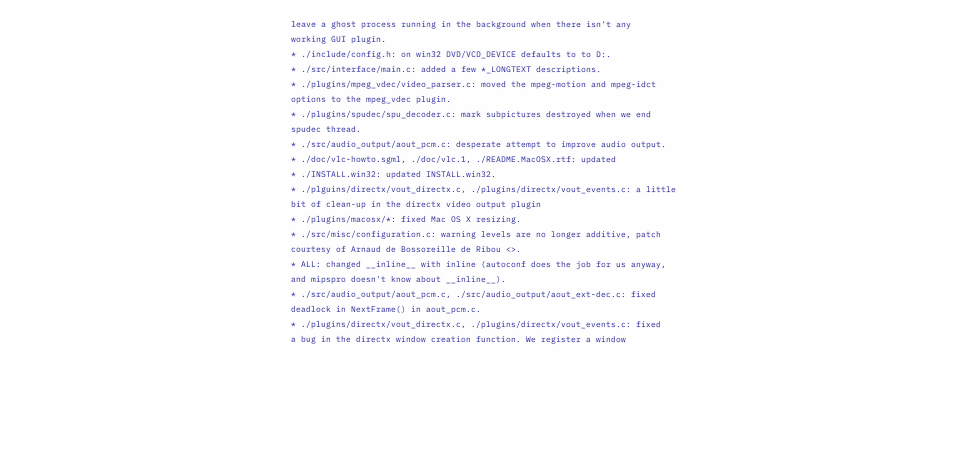leave a ghost process running in the background when there isn't any
working GUI plugin.
* ./include/config.h: on win32 DVD/VCD_DEVICE defaults to to D:.
* ./src/interface/main.c: added a few *_LONGTEXT descriptions.
* ./plugins/mpeg_vdec/video_parser.c: moved the mpeg-motion and mpeg-idct
options to the mpeg_vdec plugin.
* ./plugins/spudec/spu_decoder.c: mark subpictures destroyed when we end
spudec thread.
* ./src/audio_output/aout_pcm.c: desperate attempt to improve audio output.
* ./doc/vlc-howto.sgml, ./doc/vlc.1, ./README.MacOSX.rtf: updated
* ./INSTALL.win32: updated INSTALL.win32.
* ./plguins/directx/vout_directx.c, ./plugins/directx/vout_events.c: a little
bit of clean-up in the directx video output plugin
* ./plugins/macosx/*: fixed Mac OS X resizing.
* ./src/misc/configuration.c: warning levels are no longer additive, patch
courtesy of Arnaud de Bossoreille de Ribou <>.
* ALL: changed __inline__ with inline (autoconf does the job for us anyway,
and mipspro doesn't know about __inline__).
* ./src/audio_output/aout_pcm.c, ./src/audio_output/aout_ext-dec.c: fixed
deadlock in NextFrame() in aout_pcm.c.
* ./plugins/directx/vout_directx.c, ./plugins/directx/vout_events.c: fixed
a bug in the directx window creation function. We register a window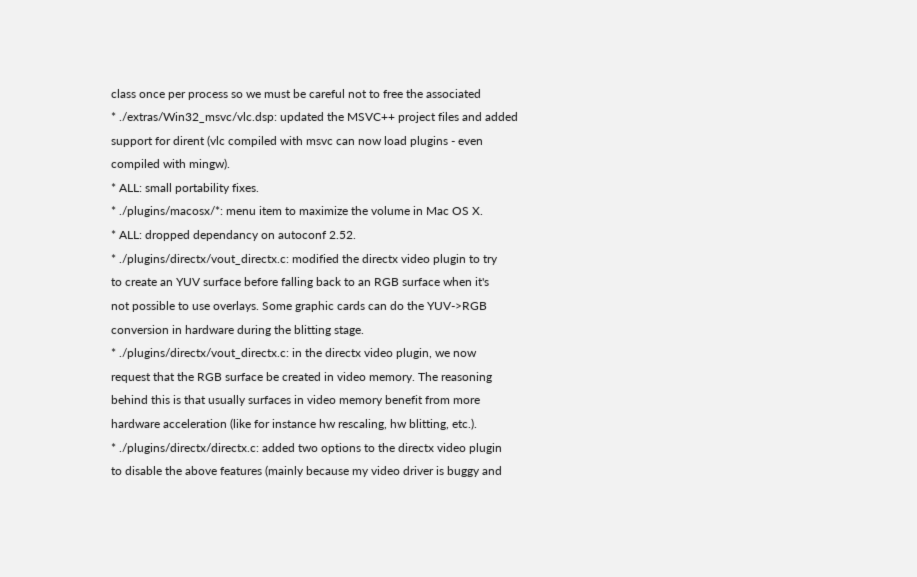class once per process so we must be careful not to free the associated
* ./extras/Win32_msvc/vlc.dsp: updated the MSVC++ project files and added
support for dirent (vlc compiled with msvc can now load plugins - even
compiled with mingw).
* ALL: small portability fixes.
* ./plugins/macosx/*: menu item to maximize the volume in Mac OS X.
* ALL: dropped dependancy on autoconf 2.52.
* ./plugins/directx/vout_directx.c: modified the directx video plugin to try
to create an YUV surface before falling back to an RGB surface when it's
not possible to use overlays. Some graphic cards can do the YUV->RGB
conversion in hardware during the blitting stage.
* ./plugins/directx/vout_directx.c: in the directx video plugin, we now
request that the RGB surface be created in video memory. The reasoning
behind this is that usually surfaces in video memory benefit from more
hardware acceleration (like for instance hw rescaling, hw blitting, etc.).
* ./plugins/directx/directx.c: added two options to the directx video plugin
to disable the above features (mainly because my video driver is buggy and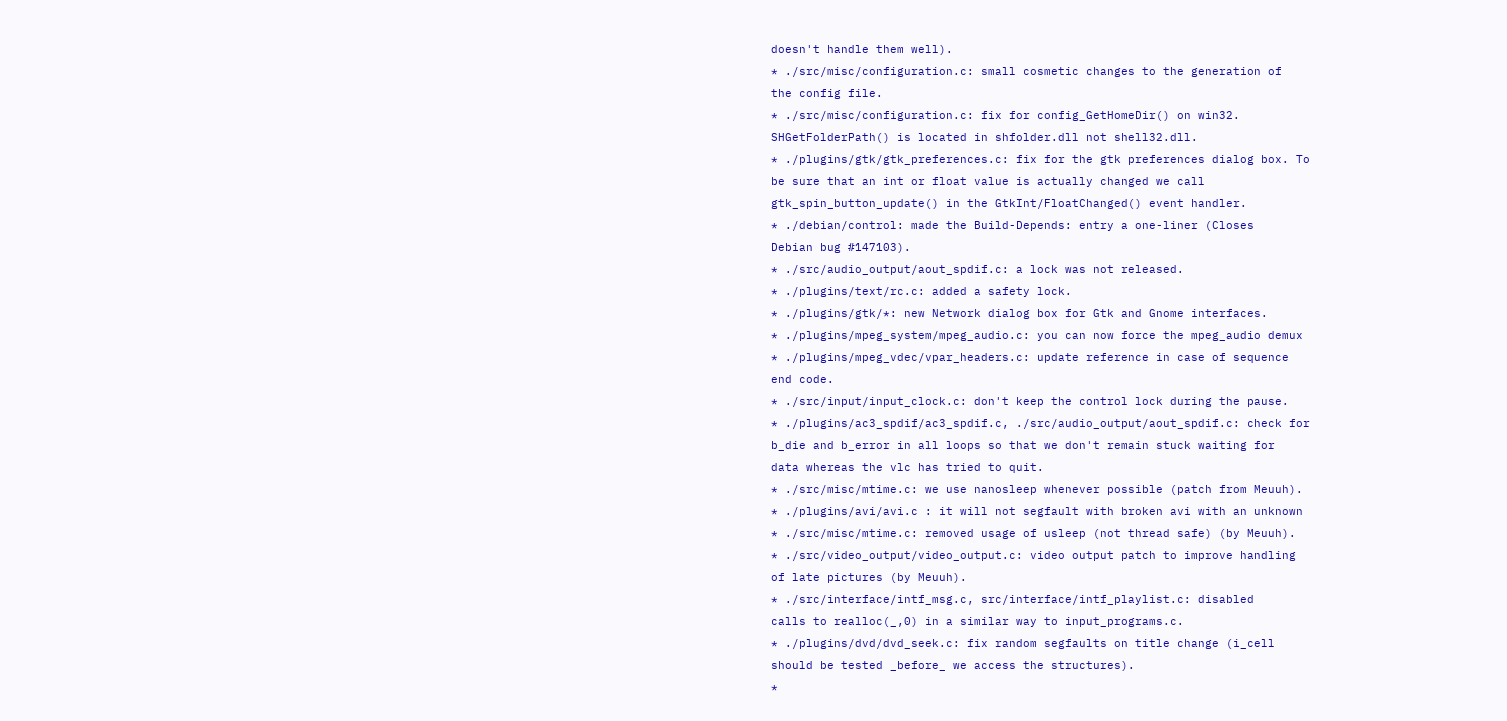doesn't handle them well).
* ./src/misc/configuration.c: small cosmetic changes to the generation of
the config file.
* ./src/misc/configuration.c: fix for config_GetHomeDir() on win32.
SHGetFolderPath() is located in shfolder.dll not shell32.dll.
* ./plugins/gtk/gtk_preferences.c: fix for the gtk preferences dialog box. To
be sure that an int or float value is actually changed we call
gtk_spin_button_update() in the GtkInt/FloatChanged() event handler.
* ./debian/control: made the Build-Depends: entry a one-liner (Closes
Debian bug #147103).
* ./src/audio_output/aout_spdif.c: a lock was not released.
* ./plugins/text/rc.c: added a safety lock.
* ./plugins/gtk/*: new Network dialog box for Gtk and Gnome interfaces.
* ./plugins/mpeg_system/mpeg_audio.c: you can now force the mpeg_audio demux
* ./plugins/mpeg_vdec/vpar_headers.c: update reference in case of sequence
end code.
* ./src/input/input_clock.c: don't keep the control lock during the pause.
* ./plugins/ac3_spdif/ac3_spdif.c, ./src/audio_output/aout_spdif.c: check for
b_die and b_error in all loops so that we don't remain stuck waiting for
data whereas the vlc has tried to quit.
* ./src/misc/mtime.c: we use nanosleep whenever possible (patch from Meuuh).
* ./plugins/avi/avi.c : it will not segfault with broken avi with an unknown
* ./src/misc/mtime.c: removed usage of usleep (not thread safe) (by Meuuh).
* ./src/video_output/video_output.c: video output patch to improve handling
of late pictures (by Meuuh).
* ./src/interface/intf_msg.c, src/interface/intf_playlist.c: disabled
calls to realloc(_,0) in a similar way to input_programs.c.
* ./plugins/dvd/dvd_seek.c: fix random segfaults on title change (i_cell
should be tested _before_ we access the structures).
*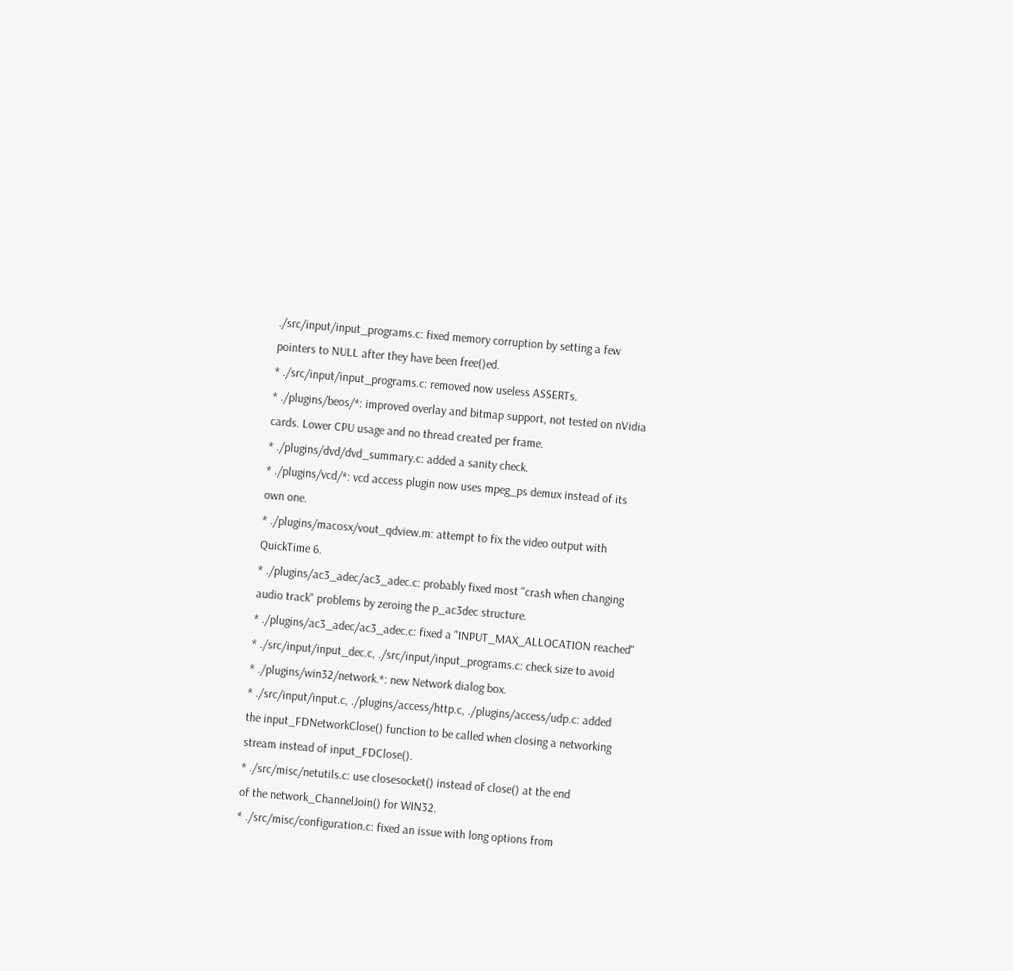./src/input/input_programs.c: fixed memory corruption by setting a few
pointers to NULL after they have been free()ed.
* ./src/input/input_programs.c: removed now useless ASSERTs.
* ./plugins/beos/*: improved overlay and bitmap support, not tested on nVidia
cards. Lower CPU usage and no thread created per frame.
* ./plugins/dvd/dvd_summary.c: added a sanity check.
* ./plugins/vcd/*: vcd access plugin now uses mpeg_ps demux instead of its
own one.
* ./plugins/macosx/vout_qdview.m: attempt to fix the video output with
QuickTime 6.
* ./plugins/ac3_adec/ac3_adec.c: probably fixed most "crash when changing
audio track" problems by zeroing the p_ac3dec structure.
* ./plugins/ac3_adec/ac3_adec.c: fixed a "INPUT_MAX_ALLOCATION reached"
* ./src/input/input_dec.c, ./src/input/input_programs.c: check size to avoid
* ./plugins/win32/network.*: new Network dialog box.
* ./src/input/input.c, ./plugins/access/http.c, ./plugins/access/udp.c: added
the input_FDNetworkClose() function to be called when closing a networking
stream instead of input_FDClose().
* ./src/misc/netutils.c: use closesocket() instead of close() at the end
of the network_ChannelJoin() for WIN32.
* ./src/misc/configuration.c: fixed an issue with long options from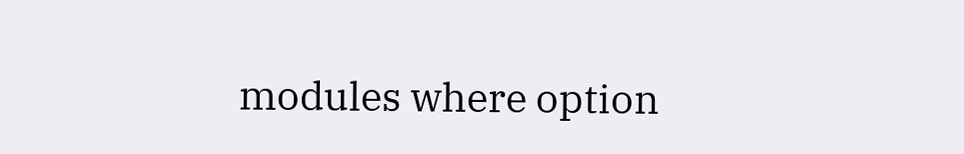modules where option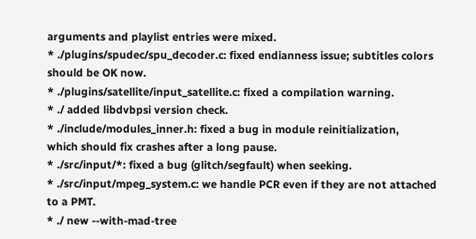arguments and playlist entries were mixed.
* ./plugins/spudec/spu_decoder.c: fixed endianness issue; subtitles colors
should be OK now.
* ./plugins/satellite/input_satellite.c: fixed a compilation warning.
* ./ added libdvbpsi version check.
* ./include/modules_inner.h: fixed a bug in module reinitialization,
which should fix crashes after a long pause.
* ./src/input/*: fixed a bug (glitch/segfault) when seeking.
* ./src/input/mpeg_system.c: we handle PCR even if they are not attached
to a PMT.
* ./ new --with-mad-tree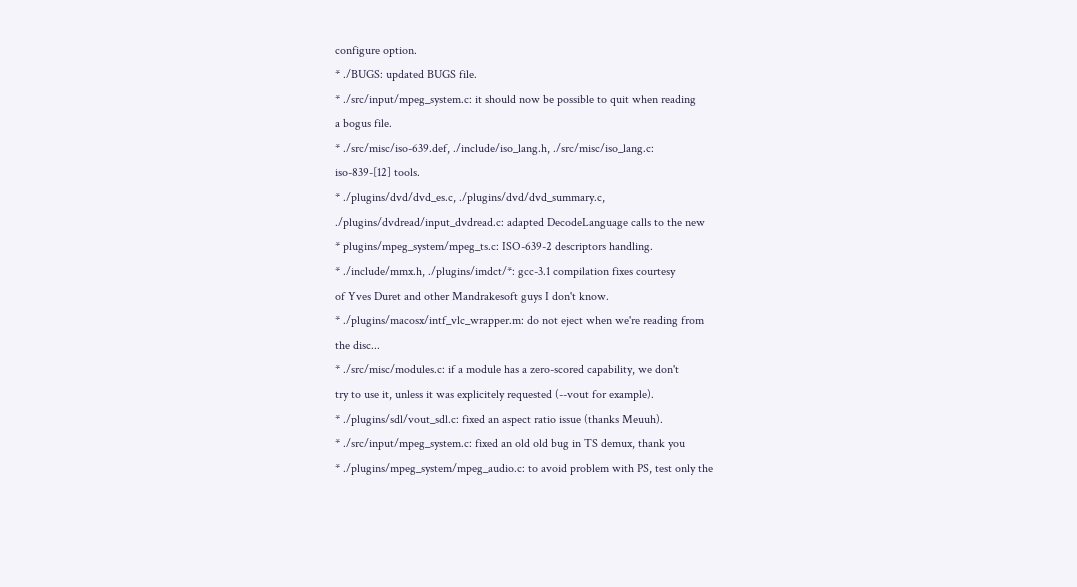configure option.
* ./BUGS: updated BUGS file.
* ./src/input/mpeg_system.c: it should now be possible to quit when reading
a bogus file.
* ./src/misc/iso-639.def, ./include/iso_lang.h, ./src/misc/iso_lang.c:
iso-839-[12] tools.
* ./plugins/dvd/dvd_es.c, ./plugins/dvd/dvd_summary.c,
./plugins/dvdread/input_dvdread.c: adapted DecodeLanguage calls to the new
* plugins/mpeg_system/mpeg_ts.c: ISO-639-2 descriptors handling.
* ./include/mmx.h, ./plugins/imdct/*: gcc-3.1 compilation fixes courtesy
of Yves Duret and other Mandrakesoft guys I don't know.
* ./plugins/macosx/intf_vlc_wrapper.m: do not eject when we're reading from
the disc...
* ./src/misc/modules.c: if a module has a zero-scored capability, we don't
try to use it, unless it was explicitely requested (--vout for example).
* ./plugins/sdl/vout_sdl.c: fixed an aspect ratio issue (thanks Meuuh).
* ./src/input/mpeg_system.c: fixed an old old bug in TS demux, thank you
* ./plugins/mpeg_system/mpeg_audio.c: to avoid problem with PS, test only the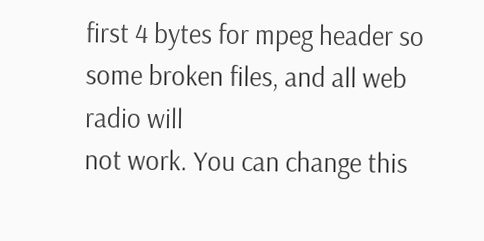first 4 bytes for mpeg header so some broken files, and all web radio will
not work. You can change this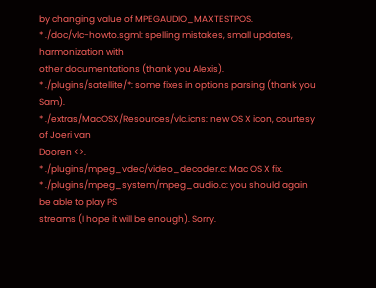by changing value of MPEGAUDIO_MAXTESTPOS.
* ./doc/vlc-howto.sgml: spelling mistakes, small updates, harmonization with
other documentations (thank you Alexis).
* ./plugins/satellite/*: some fixes in options parsing (thank you Sam).
* ./extras/MacOSX/Resources/vlc.icns: new OS X icon, courtesy of Joeri van
Dooren <>.
* ./plugins/mpeg_vdec/video_decoder.c: Mac OS X fix.
* ./plugins/mpeg_system/mpeg_audio.c: you should again be able to play PS
streams (I hope it will be enough). Sorry.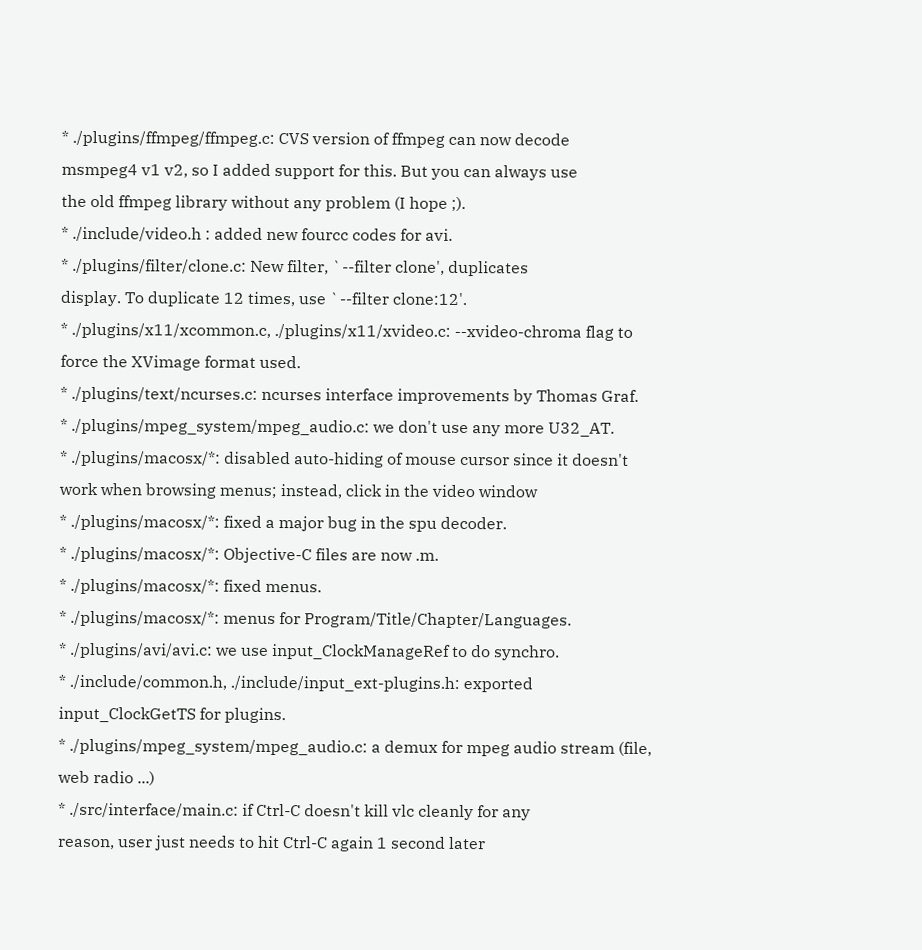* ./plugins/ffmpeg/ffmpeg.c: CVS version of ffmpeg can now decode
msmpeg4 v1 v2, so I added support for this. But you can always use
the old ffmpeg library without any problem (I hope ;).
* ./include/video.h : added new fourcc codes for avi.
* ./plugins/filter/clone.c: New filter, `--filter clone', duplicates
display. To duplicate 12 times, use `--filter clone:12'.
* ./plugins/x11/xcommon.c, ./plugins/x11/xvideo.c: --xvideo-chroma flag to
force the XVimage format used.
* ./plugins/text/ncurses.c: ncurses interface improvements by Thomas Graf.
* ./plugins/mpeg_system/mpeg_audio.c: we don't use any more U32_AT.
* ./plugins/macosx/*: disabled auto-hiding of mouse cursor since it doesn't
work when browsing menus; instead, click in the video window
* ./plugins/macosx/*: fixed a major bug in the spu decoder.
* ./plugins/macosx/*: Objective-C files are now .m.
* ./plugins/macosx/*: fixed menus.
* ./plugins/macosx/*: menus for Program/Title/Chapter/Languages.
* ./plugins/avi/avi.c: we use input_ClockManageRef to do synchro.
* ./include/common.h, ./include/input_ext-plugins.h: exported
input_ClockGetTS for plugins.
* ./plugins/mpeg_system/mpeg_audio.c: a demux for mpeg audio stream (file,
web radio ...)
* ./src/interface/main.c: if Ctrl-C doesn't kill vlc cleanly for any
reason, user just needs to hit Ctrl-C again 1 second later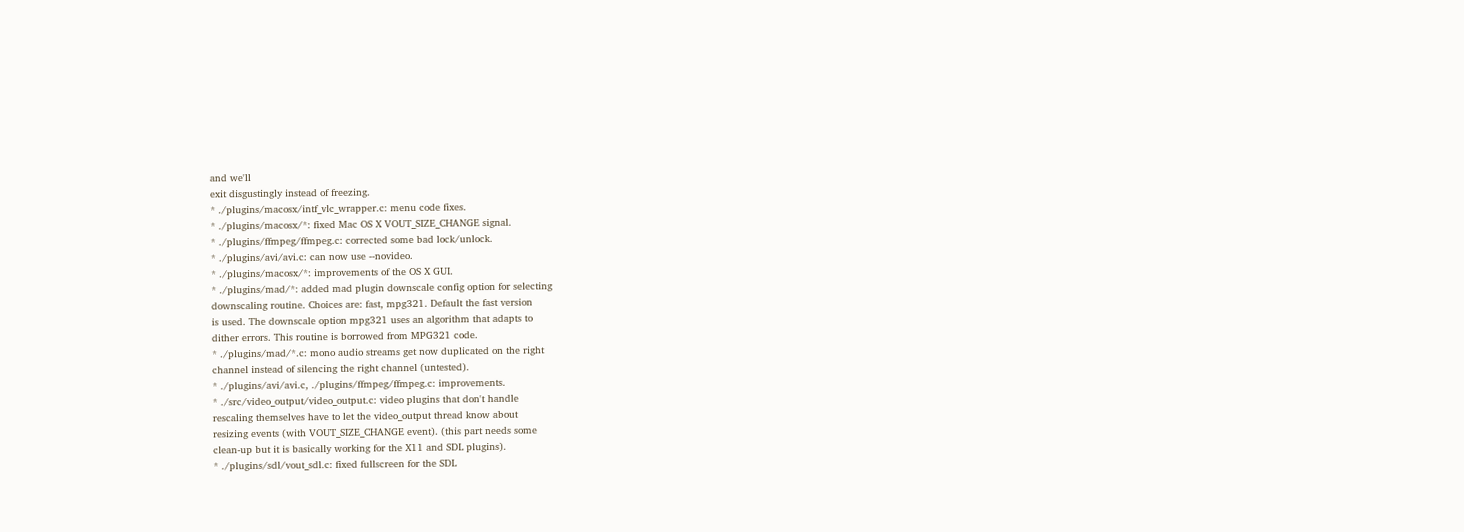and we'll
exit disgustingly instead of freezing.
* ./plugins/macosx/intf_vlc_wrapper.c: menu code fixes.
* ./plugins/macosx/*: fixed Mac OS X VOUT_SIZE_CHANGE signal.
* ./plugins/ffmpeg/ffmpeg.c: corrected some bad lock/unlock.
* ./plugins/avi/avi.c: can now use --novideo.
* ./plugins/macosx/*: improvements of the OS X GUI.
* ./plugins/mad/*: added mad plugin downscale config option for selecting
downscaling routine. Choices are: fast, mpg321. Default the fast version
is used. The downscale option mpg321 uses an algorithm that adapts to
dither errors. This routine is borrowed from MPG321 code.
* ./plugins/mad/*.c: mono audio streams get now duplicated on the right
channel instead of silencing the right channel (untested).
* ./plugins/avi/avi.c, ./plugins/ffmpeg/ffmpeg.c: improvements.
* ./src/video_output/video_output.c: video plugins that don't handle
rescaling themselves have to let the video_output thread know about
resizing events (with VOUT_SIZE_CHANGE event). (this part needs some
clean-up but it is basically working for the X11 and SDL plugins).
* ./plugins/sdl/vout_sdl.c: fixed fullscreen for the SDL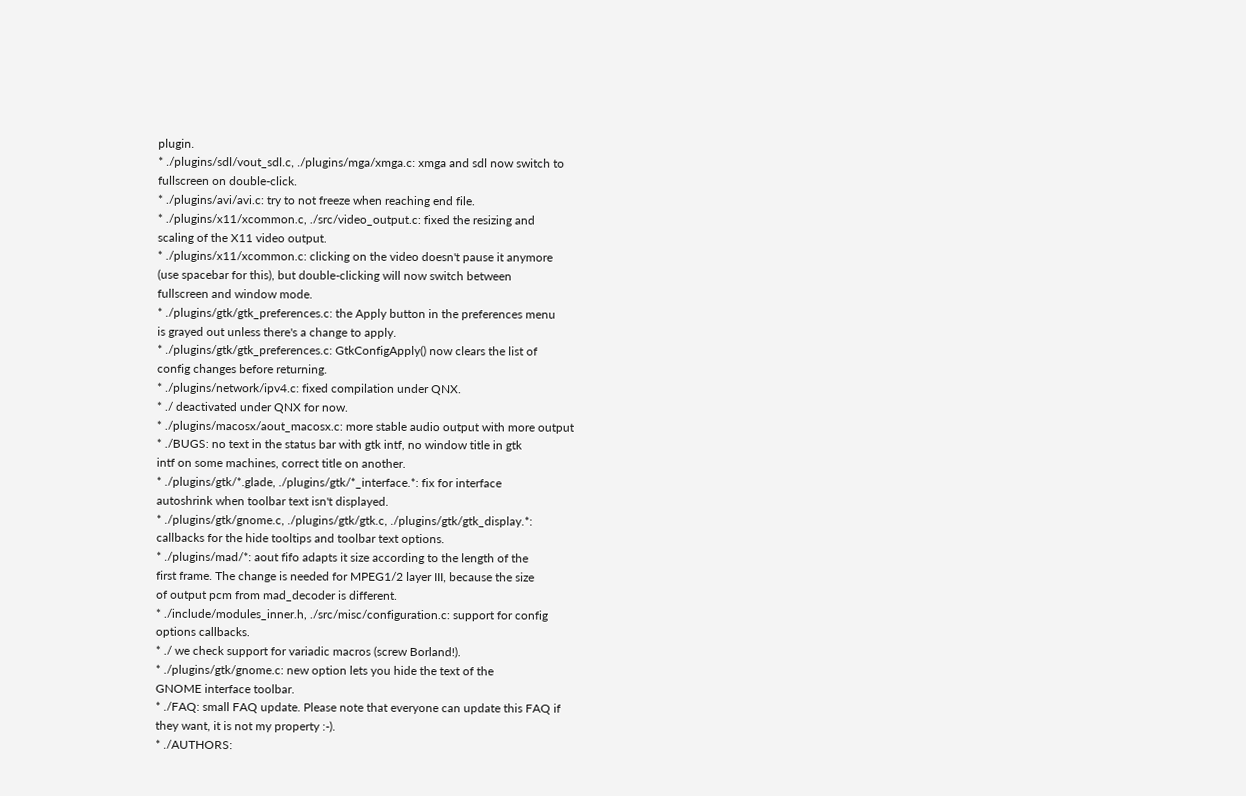plugin.
* ./plugins/sdl/vout_sdl.c, ./plugins/mga/xmga.c: xmga and sdl now switch to
fullscreen on double-click.
* ./plugins/avi/avi.c: try to not freeze when reaching end file.
* ./plugins/x11/xcommon.c, ./src/video_output.c: fixed the resizing and
scaling of the X11 video output.
* ./plugins/x11/xcommon.c: clicking on the video doesn't pause it anymore
(use spacebar for this), but double-clicking will now switch between
fullscreen and window mode.
* ./plugins/gtk/gtk_preferences.c: the Apply button in the preferences menu
is grayed out unless there's a change to apply.
* ./plugins/gtk/gtk_preferences.c: GtkConfigApply() now clears the list of
config changes before returning.
* ./plugins/network/ipv4.c: fixed compilation under QNX.
* ./ deactivated under QNX for now.
* ./plugins/macosx/aout_macosx.c: more stable audio output with more output
* ./BUGS: no text in the status bar with gtk intf, no window title in gtk
intf on some machines, correct title on another.
* ./plugins/gtk/*.glade, ./plugins/gtk/*_interface.*: fix for interface
autoshrink when toolbar text isn't displayed.
* ./plugins/gtk/gnome.c, ./plugins/gtk/gtk.c, ./plugins/gtk/gtk_display.*:
callbacks for the hide tooltips and toolbar text options.
* ./plugins/mad/*: aout fifo adapts it size according to the length of the
first frame. The change is needed for MPEG1/2 layer III, because the size
of output pcm from mad_decoder is different.
* ./include/modules_inner.h, ./src/misc/configuration.c: support for config
options callbacks.
* ./ we check support for variadic macros (screw Borland!).
* ./plugins/gtk/gnome.c: new option lets you hide the text of the
GNOME interface toolbar.
* ./FAQ: small FAQ update. Please note that everyone can update this FAQ if
they want, it is not my property :-).
* ./AUTHORS: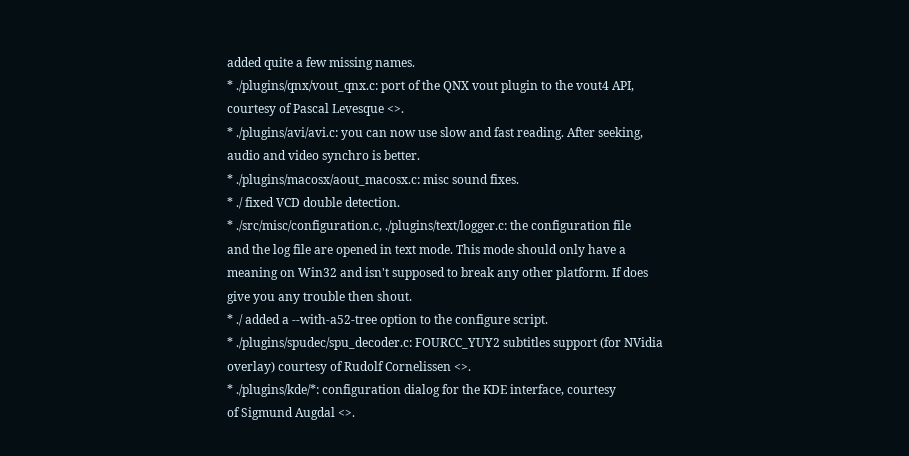added quite a few missing names.
* ./plugins/qnx/vout_qnx.c: port of the QNX vout plugin to the vout4 API,
courtesy of Pascal Levesque <>.
* ./plugins/avi/avi.c: you can now use slow and fast reading. After seeking,
audio and video synchro is better.
* ./plugins/macosx/aout_macosx.c: misc sound fixes.
* ./ fixed VCD double detection.
* ./src/misc/configuration.c, ./plugins/text/logger.c: the configuration file
and the log file are opened in text mode. This mode should only have a
meaning on Win32 and isn't supposed to break any other platform. If does
give you any trouble then shout.
* ./ added a --with-a52-tree option to the configure script.
* ./plugins/spudec/spu_decoder.c: FOURCC_YUY2 subtitles support (for NVidia
overlay) courtesy of Rudolf Cornelissen <>.
* ./plugins/kde/*: configuration dialog for the KDE interface, courtesy
of Sigmund Augdal <>.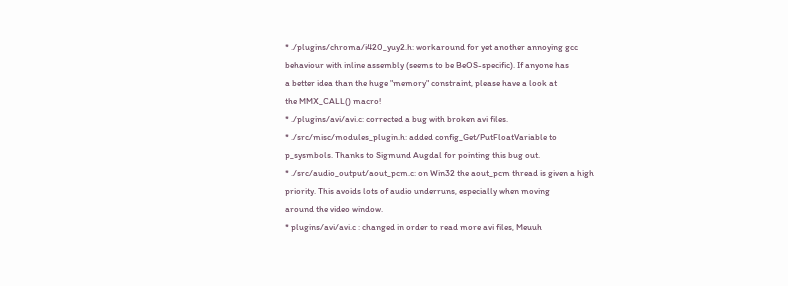* ./plugins/chroma/i420_yuy2.h: workaround for yet another annoying gcc
behaviour with inline assembly (seems to be BeOS-specific). If anyone has
a better idea than the huge "memory" constraint, please have a look at
the MMX_CALL() macro!
* ./plugins/avi/avi.c: corrected a bug with broken avi files.
* ./src/misc/modules_plugin.h: added config_Get/PutFloatVariable to
p_sysmbols. Thanks to Sigmund Augdal for pointing this bug out.
* ./src/audio_output/aout_pcm.c: on Win32 the aout_pcm thread is given a high
priority. This avoids lots of audio underruns, especially when moving
around the video window.
* plugins/avi/avi.c : changed in order to read more avi files, Meuuh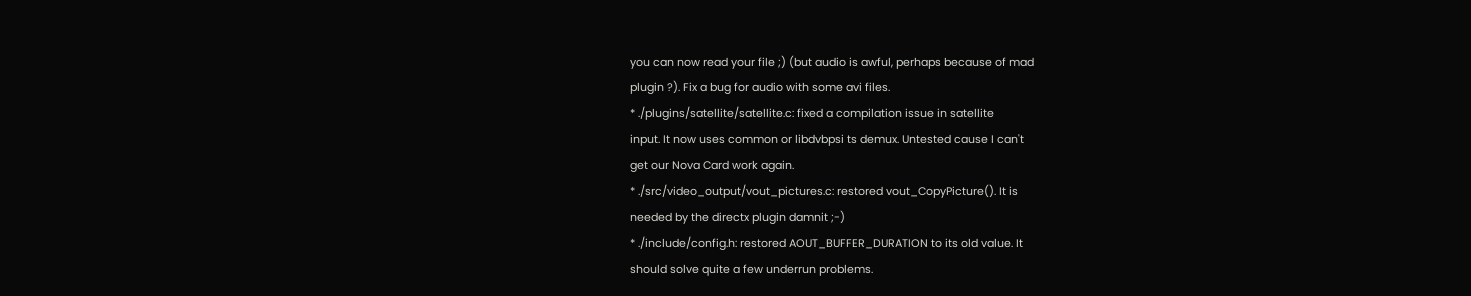you can now read your file ;) (but audio is awful, perhaps because of mad
plugin ?). Fix a bug for audio with some avi files.
* ./plugins/satellite/satellite.c: fixed a compilation issue in satellite
input. It now uses common or libdvbpsi ts demux. Untested cause I can't
get our Nova Card work again.
* ./src/video_output/vout_pictures.c: restored vout_CopyPicture(). It is
needed by the directx plugin damnit ;-)
* ./include/config.h: restored AOUT_BUFFER_DURATION to its old value. It
should solve quite a few underrun problems.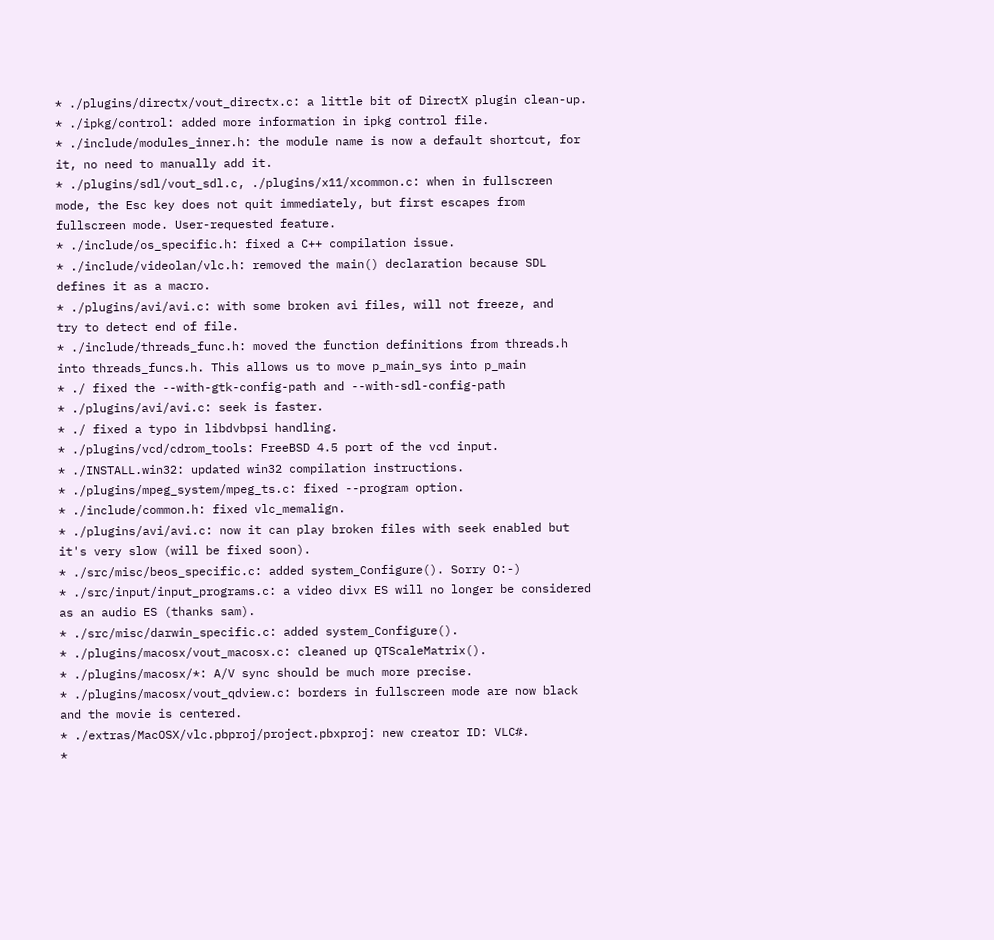* ./plugins/directx/vout_directx.c: a little bit of DirectX plugin clean-up.
* ./ipkg/control: added more information in ipkg control file.
* ./include/modules_inner.h: the module name is now a default shortcut, for
it, no need to manually add it.
* ./plugins/sdl/vout_sdl.c, ./plugins/x11/xcommon.c: when in fullscreen
mode, the Esc key does not quit immediately, but first escapes from
fullscreen mode. User-requested feature.
* ./include/os_specific.h: fixed a C++ compilation issue.
* ./include/videolan/vlc.h: removed the main() declaration because SDL
defines it as a macro.
* ./plugins/avi/avi.c: with some broken avi files, will not freeze, and
try to detect end of file.
* ./include/threads_func.h: moved the function definitions from threads.h
into threads_funcs.h. This allows us to move p_main_sys into p_main
* ./ fixed the --with-gtk-config-path and --with-sdl-config-path
* ./plugins/avi/avi.c: seek is faster.
* ./ fixed a typo in libdvbpsi handling.
* ./plugins/vcd/cdrom_tools: FreeBSD 4.5 port of the vcd input.
* ./INSTALL.win32: updated win32 compilation instructions.
* ./plugins/mpeg_system/mpeg_ts.c: fixed --program option.
* ./include/common.h: fixed vlc_memalign.
* ./plugins/avi/avi.c: now it can play broken files with seek enabled but
it's very slow (will be fixed soon).
* ./src/misc/beos_specific.c: added system_Configure(). Sorry O:-)
* ./src/input/input_programs.c: a video divx ES will no longer be considered
as an audio ES (thanks sam).
* ./src/misc/darwin_specific.c: added system_Configure().
* ./plugins/macosx/vout_macosx.c: cleaned up QTScaleMatrix().
* ./plugins/macosx/*: A/V sync should be much more precise.
* ./plugins/macosx/vout_qdview.c: borders in fullscreen mode are now black
and the movie is centered.
* ./extras/MacOSX/vlc.pbproj/project.pbxproj: new creator ID: VLC#.
*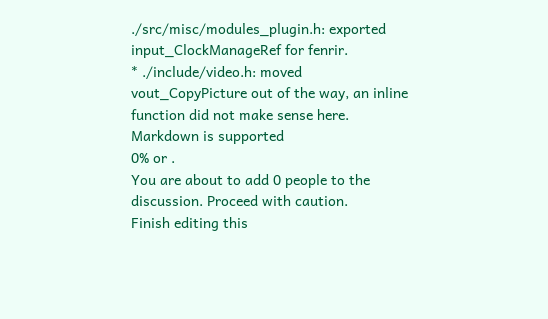./src/misc/modules_plugin.h: exported input_ClockManageRef for fenrir.
* ./include/video.h: moved vout_CopyPicture out of the way, an inline
function did not make sense here.
Markdown is supported
0% or .
You are about to add 0 people to the discussion. Proceed with caution.
Finish editing this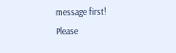message first!
Please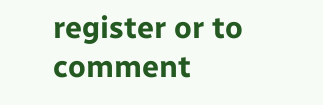register or to comment